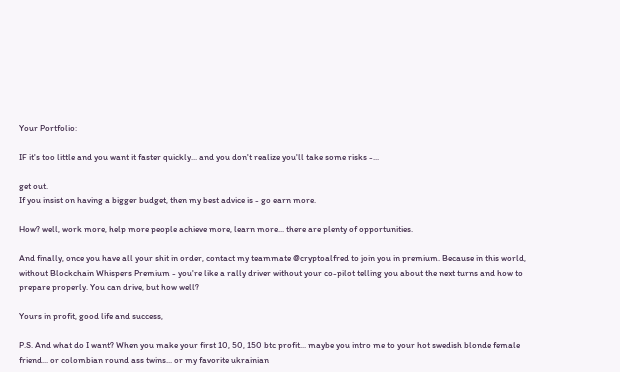Your Portfolio:

IF it's too little and you want it faster quickly... and you don't realize you'll take some risks -...

get out.
If you insist on having a bigger budget, then my best advice is - go earn more.

How? well, work more, help more people achieve more, learn more... there are plenty of opportunities.

And finally, once you have all your shit in order, contact my teammate @cryptoalfred to join you in premium. Because in this world, without Blockchain Whispers Premium - you're like a rally driver without your co-pilot telling you about the next turns and how to prepare properly. You can drive, but how well?

Yours in profit, good life and success,

P.S. And what do I want? When you make your first 10, 50, 150 btc profit... maybe you intro me to your hot swedish blonde female friend... or colombian round ass twins... or my favorite ukrainian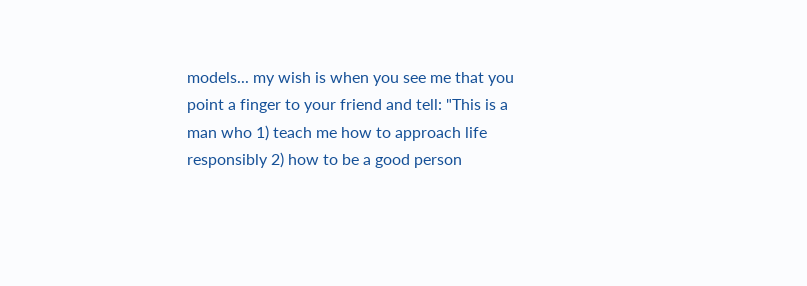models... my wish is when you see me that you point a finger to your friend and tell: "This is a man who 1) teach me how to approach life responsibly 2) how to be a good person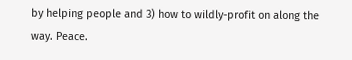by helping people and 3) how to wildly-profit on along the way. Peace.